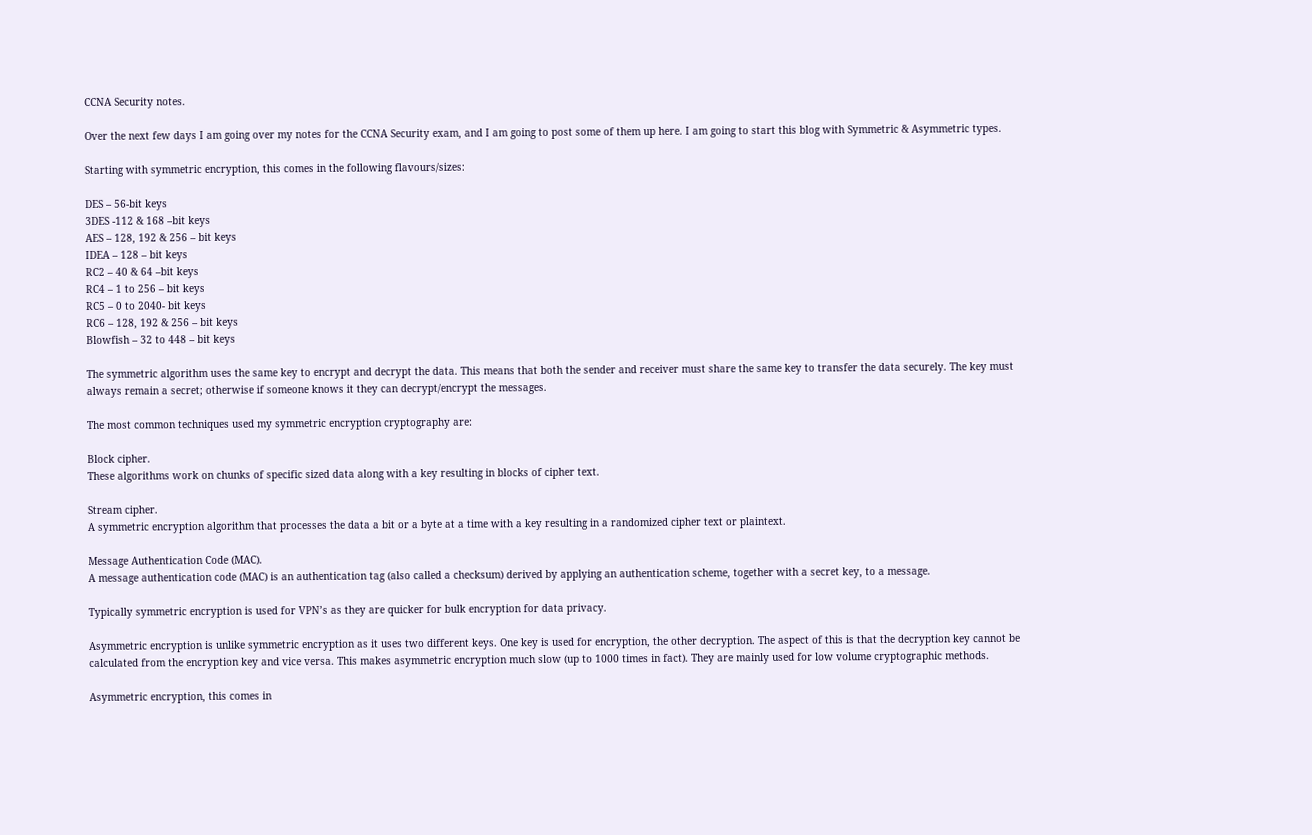CCNA Security notes.

Over the next few days I am going over my notes for the CCNA Security exam, and I am going to post some of them up here. I am going to start this blog with Symmetric & Asymmetric types.

Starting with symmetric encryption, this comes in the following flavours/sizes:

DES – 56-bit keys
3DES -112 & 168 –bit keys
AES – 128, 192 & 256 – bit keys
IDEA – 128 – bit keys
RC2 – 40 & 64 –bit keys
RC4 – 1 to 256 – bit keys
RC5 – 0 to 2040- bit keys
RC6 – 128, 192 & 256 – bit keys
Blowfish – 32 to 448 – bit keys

The symmetric algorithm uses the same key to encrypt and decrypt the data. This means that both the sender and receiver must share the same key to transfer the data securely. The key must always remain a secret; otherwise if someone knows it they can decrypt/encrypt the messages.

The most common techniques used my symmetric encryption cryptography are:

Block cipher.
These algorithms work on chunks of specific sized data along with a key resulting in blocks of cipher text.

Stream cipher.
A symmetric encryption algorithm that processes the data a bit or a byte at a time with a key resulting in a randomized cipher text or plaintext.

Message Authentication Code (MAC).
A message authentication code (MAC) is an authentication tag (also called a checksum) derived by applying an authentication scheme, together with a secret key, to a message.

Typically symmetric encryption is used for VPN’s as they are quicker for bulk encryption for data privacy.

Asymmetric encryption is unlike symmetric encryption as it uses two different keys. One key is used for encryption, the other decryption. The aspect of this is that the decryption key cannot be calculated from the encryption key and vice versa. This makes asymmetric encryption much slow (up to 1000 times in fact). They are mainly used for low volume cryptographic methods.

Asymmetric encryption, this comes in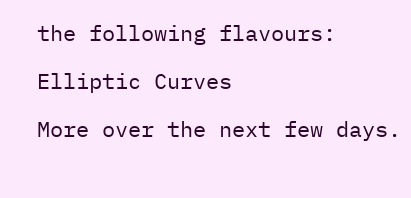the following flavours:

Elliptic Curves

More over the next few days.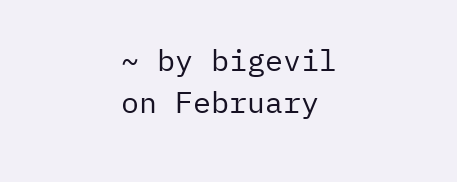~ by bigevil on February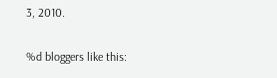3, 2010.

%d bloggers like this: